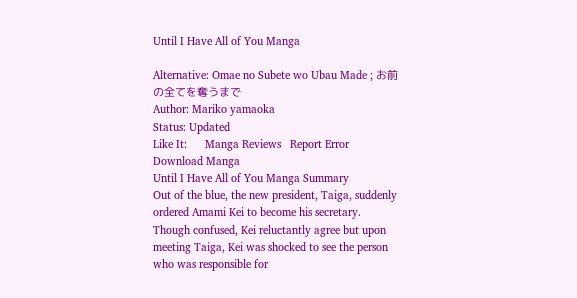Until I Have All of You Manga

Alternative: Omae no Subete wo Ubau Made ; お前の全てを奪うまで
Author: Mariko yamaoka
Status: Updated
Like It:      Manga Reviews   Report Error   Download Manga
Until I Have All of You Manga Summary
Out of the blue, the new president, Taiga, suddenly ordered Amami Kei to become his secretary. Though confused, Kei reluctantly agree but upon meeting Taiga, Kei was shocked to see the person who was responsible for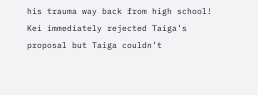his trauma way back from high school! Kei immediately rejected Taiga’s proposal but Taiga couldn’t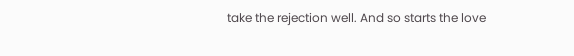take the rejection well. And so starts the love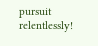pursuit relentlessly!